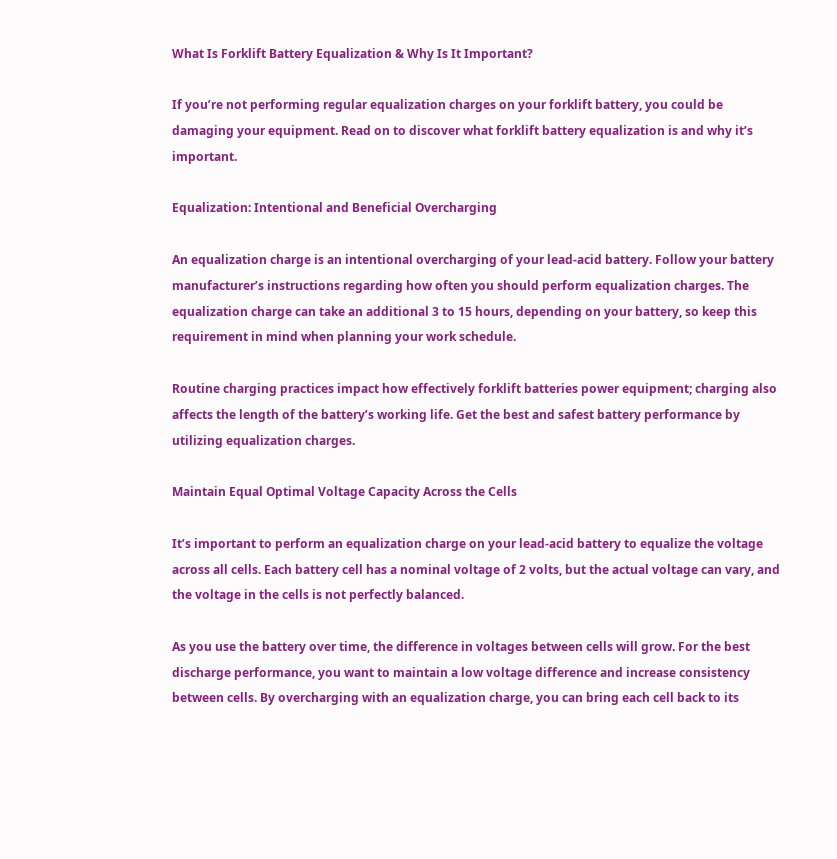What Is Forklift Battery Equalization & Why Is It Important?

If you’re not performing regular equalization charges on your forklift battery, you could be damaging your equipment. Read on to discover what forklift battery equalization is and why it’s important.

Equalization: Intentional and Beneficial Overcharging

An equalization charge is an intentional overcharging of your lead-acid battery. Follow your battery manufacturer’s instructions regarding how often you should perform equalization charges. The equalization charge can take an additional 3 to 15 hours, depending on your battery, so keep this requirement in mind when planning your work schedule.

Routine charging practices impact how effectively forklift batteries power equipment; charging also affects the length of the battery’s working life. Get the best and safest battery performance by utilizing equalization charges.

Maintain Equal Optimal Voltage Capacity Across the Cells

It’s important to perform an equalization charge on your lead-acid battery to equalize the voltage across all cells. Each battery cell has a nominal voltage of 2 volts, but the actual voltage can vary, and the voltage in the cells is not perfectly balanced.

As you use the battery over time, the difference in voltages between cells will grow. For the best discharge performance, you want to maintain a low voltage difference and increase consistency between cells. By overcharging with an equalization charge, you can bring each cell back to its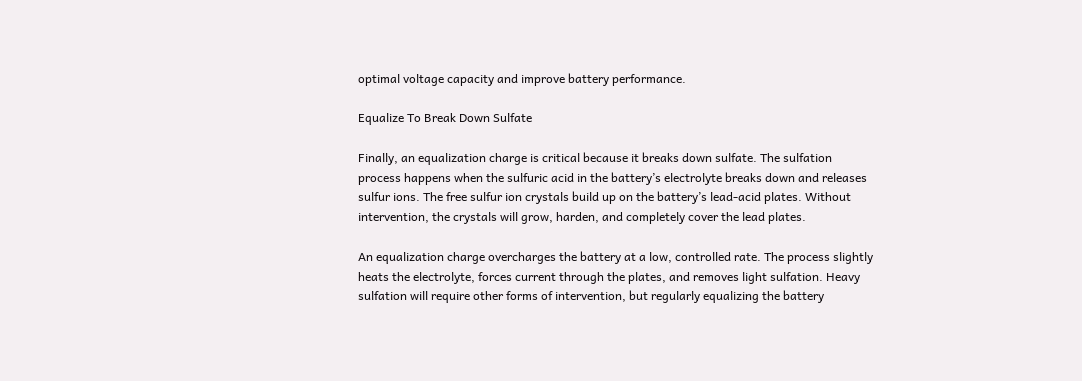optimal voltage capacity and improve battery performance.

Equalize To Break Down Sulfate

Finally, an equalization charge is critical because it breaks down sulfate. The sulfation process happens when the sulfuric acid in the battery’s electrolyte breaks down and releases sulfur ions. The free sulfur ion crystals build up on the battery’s lead-acid plates. Without intervention, the crystals will grow, harden, and completely cover the lead plates.

An equalization charge overcharges the battery at a low, controlled rate. The process slightly heats the electrolyte, forces current through the plates, and removes light sulfation. Heavy sulfation will require other forms of intervention, but regularly equalizing the battery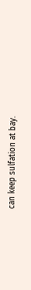can keep sulfation at bay.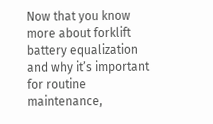Now that you know more about forklift battery equalization and why it’s important for routine maintenance,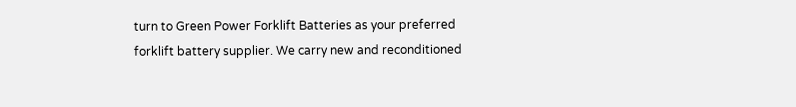turn to Green Power Forklift Batteries as your preferred forklift battery supplier. We carry new and reconditioned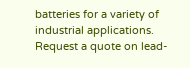batteries for a variety of industrial applications. Request a quote on lead-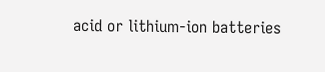acid or lithium-ion batteries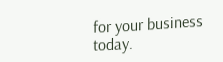for your business today.